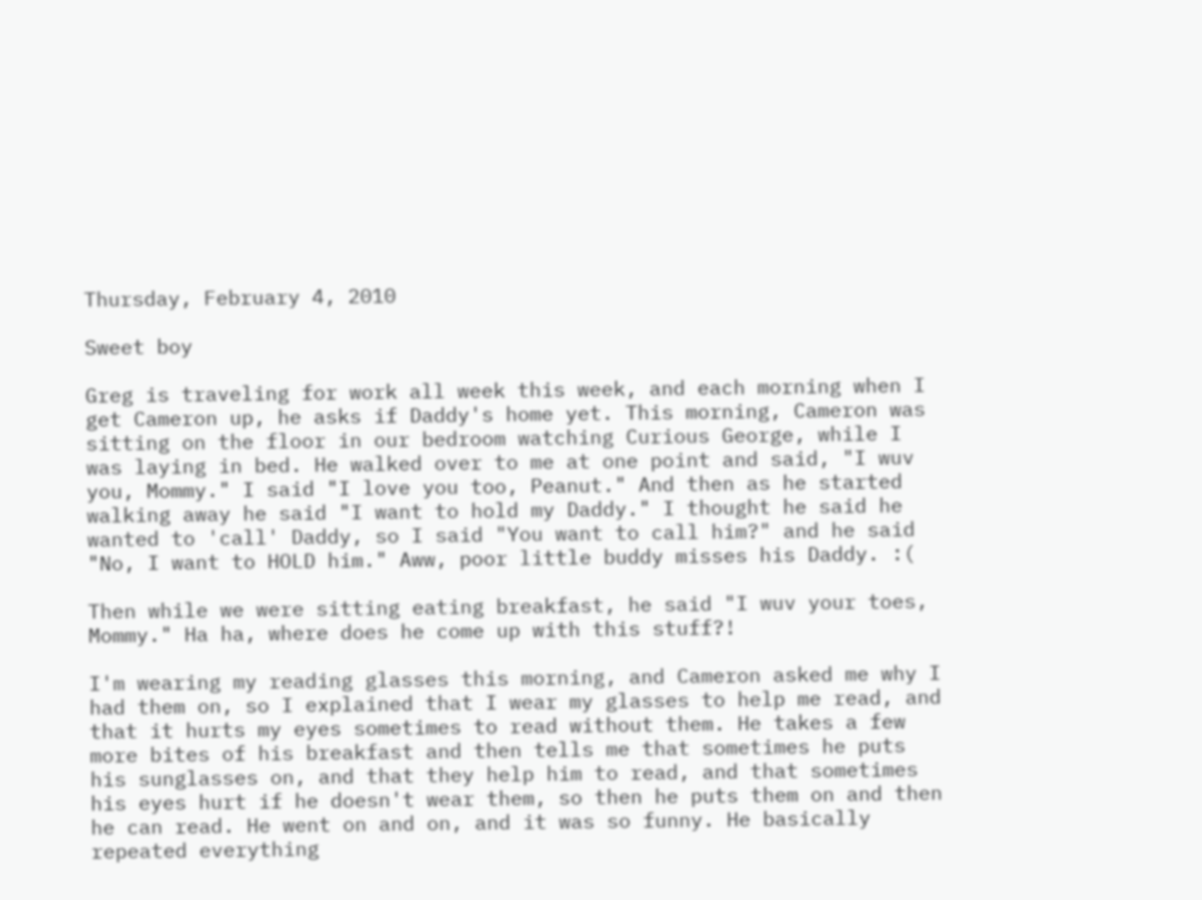Thursday, February 4, 2010

Sweet boy

Greg is traveling for work all week this week, and each morning when I get Cameron up, he asks if Daddy's home yet. This morning, Cameron was sitting on the floor in our bedroom watching Curious George, while I was laying in bed. He walked over to me at one point and said, "I wuv you, Mommy." I said "I love you too, Peanut." And then as he started walking away he said "I want to hold my Daddy." I thought he said he wanted to 'call' Daddy, so I said "You want to call him?" and he said "No, I want to HOLD him." Aww, poor little buddy misses his Daddy. :(

Then while we were sitting eating breakfast, he said "I wuv your toes, Mommy." Ha ha, where does he come up with this stuff?!

I'm wearing my reading glasses this morning, and Cameron asked me why I had them on, so I explained that I wear my glasses to help me read, and that it hurts my eyes sometimes to read without them. He takes a few more bites of his breakfast and then tells me that sometimes he puts his sunglasses on, and that they help him to read, and that sometimes his eyes hurt if he doesn't wear them, so then he puts them on and then he can read. He went on and on, and it was so funny. He basically repeated everything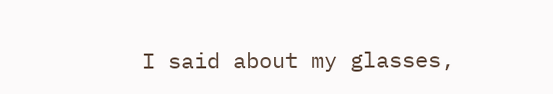I said about my glasses,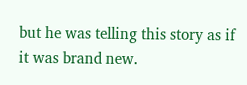but he was telling this story as if it was brand new.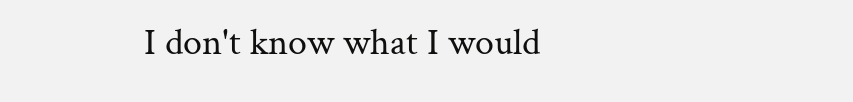I don't know what I would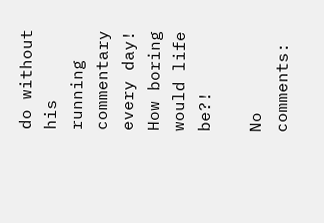do without his running commentary every day! How boring would life be?!

No comments: